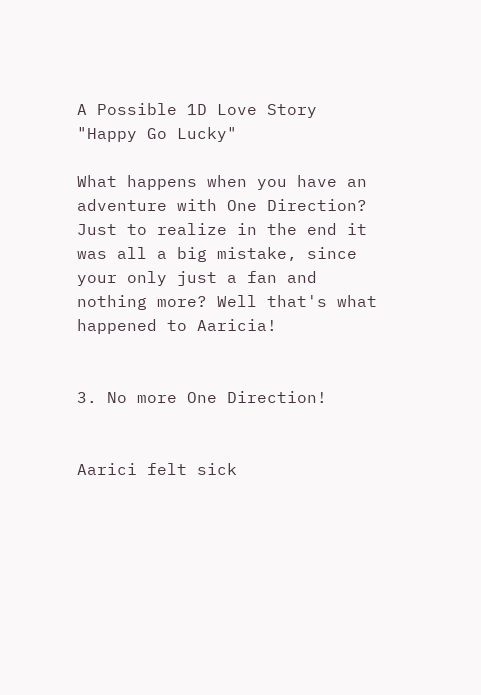A Possible 1D Love Story "Happy Go Lucky"

What happens when you have an adventure with One Direction?
Just to realize in the end it was all a big mistake, since your only just a fan and nothing more? Well that's what happened to Aaricia!


3. No more One Direction!


Aarici felt sick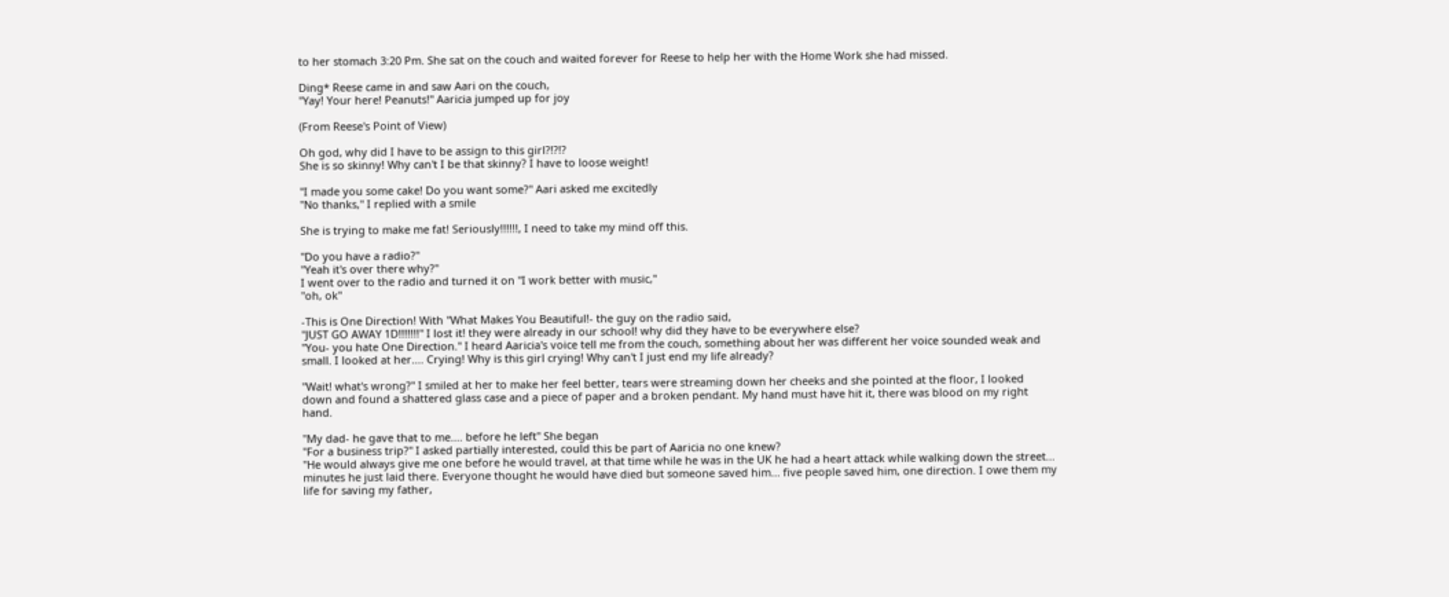to her stomach 3:20 Pm. She sat on the couch and waited forever for Reese to help her with the Home Work she had missed.

Ding* Reese came in and saw Aari on the couch,
"Yay! Your here! Peanuts!" Aaricia jumped up for joy

(From Reese's Point of View)

Oh god, why did I have to be assign to this girl?!?!?
She is so skinny! Why can't I be that skinny? I have to loose weight!

"I made you some cake! Do you want some?" Aari asked me excitedly
"No thanks," I replied with a smile

She is trying to make me fat! Seriously!!!!!!, I need to take my mind off this.

"Do you have a radio?"
"Yeah it's over there why?"
I went over to the radio and turned it on "I work better with music,"
"oh, ok"

-This is One Direction! With "What Makes You Beautiful!- the guy on the radio said,
"JUST GO AWAY 1D!!!!!!!" I lost it! they were already in our school! why did they have to be everywhere else?
"You- you hate One Direction." I heard Aaricia's voice tell me from the couch, something about her was different her voice sounded weak and small. I looked at her.... Crying! Why is this girl crying! Why can't I just end my life already?

"Wait! what's wrong?" I smiled at her to make her feel better, tears were streaming down her cheeks and she pointed at the floor, I looked down and found a shattered glass case and a piece of paper and a broken pendant. My hand must have hit it, there was blood on my right hand.

"My dad- he gave that to me.... before he left" She began
"For a business trip?" I asked partially interested, could this be part of Aaricia no one knew?
"He would always give me one before he would travel, at that time while he was in the UK he had a heart attack while walking down the street... minutes he just laid there. Everyone thought he would have died but someone saved him... five people saved him, one direction. I owe them my life for saving my father,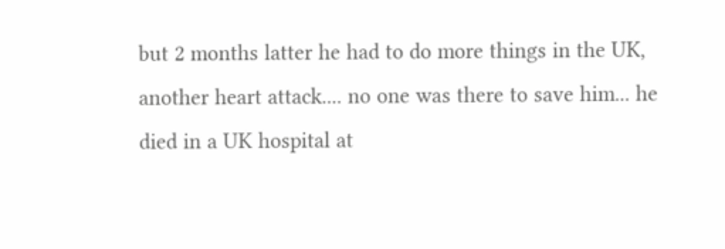but 2 months latter he had to do more things in the UK, another heart attack.... no one was there to save him... he died in a UK hospital at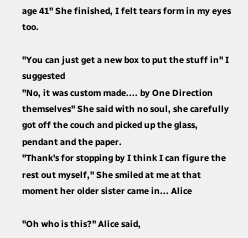age 41" She finished, I felt tears form in my eyes too.

"You can just get a new box to put the stuff in" I suggested
"No, it was custom made.... by One Direction themselves" She said with no soul, she carefully got off the couch and picked up the glass, pendant and the paper.
"Thank's for stopping by I think I can figure the rest out myself," She smiled at me at that moment her older sister came in... Alice

"Oh who is this?" Alice said,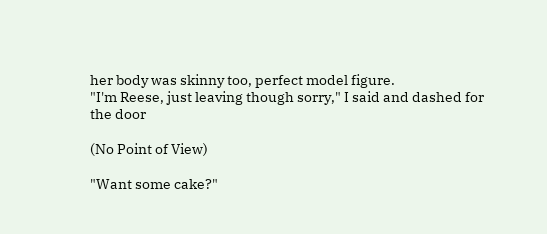her body was skinny too, perfect model figure.
"I'm Reese, just leaving though sorry," I said and dashed for the door

(No Point of View)

"Want some cake?"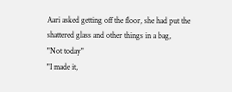Aari asked getting off the floor, she had put the shattered glass and other things in a bag,
"Not today"
"I made it,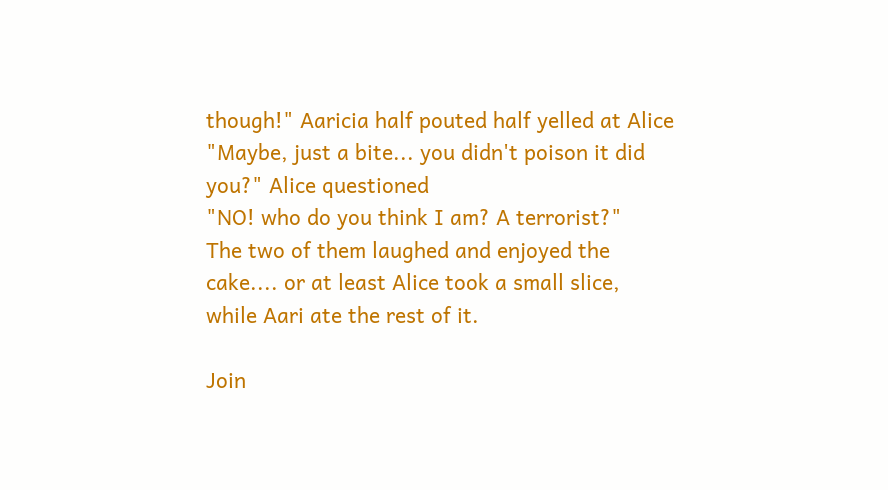though!" Aaricia half pouted half yelled at Alice
"Maybe, just a bite... you didn't poison it did you?" Alice questioned
"NO! who do you think I am? A terrorist?"
The two of them laughed and enjoyed the cake.... or at least Alice took a small slice, while Aari ate the rest of it.

Join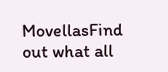MovellasFind out what all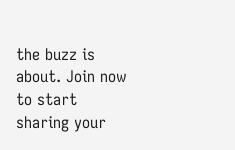the buzz is about. Join now to start sharing your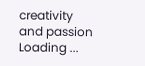creativity and passion
Loading ...